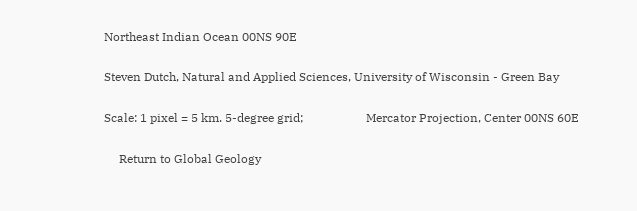Northeast Indian Ocean 00NS 90E

Steven Dutch, Natural and Applied Sciences, University of Wisconsin - Green Bay

Scale: 1 pixel = 5 km. 5-degree grid;                     Mercator Projection, Center 00NS 60E

     Return to Global Geology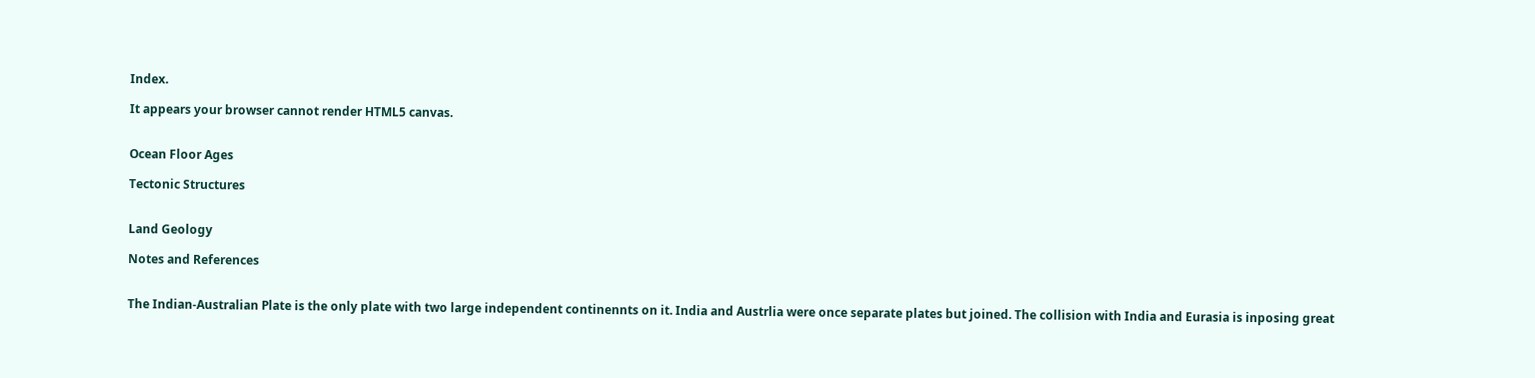Index.

It appears your browser cannot render HTML5 canvas.


Ocean Floor Ages

Tectonic Structures


Land Geology

Notes and References


The Indian-Australian Plate is the only plate with two large independent continennts on it. India and Austrlia were once separate plates but joined. The collision with India and Eurasia is inposing great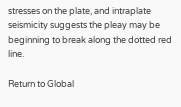stresses on the plate, and intraplate seismicity suggests the pleay may be beginning to break along the dotted red line.

Return to Global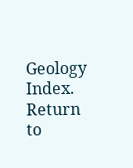Geology Index.
Return to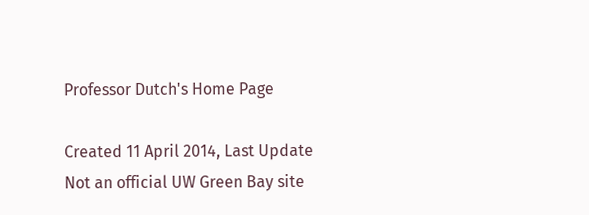Professor Dutch's Home Page

Created 11 April 2014, Last Update
Not an official UW Green Bay site